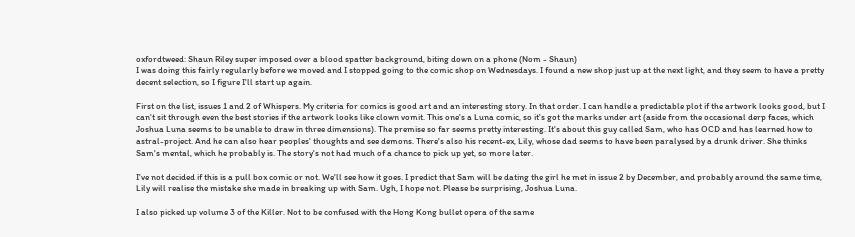oxfordtweed: Shaun Riley super imposed over a blood spatter background, biting down on a phone (Nom - Shaun)
I was doing this fairly regularly before we moved and I stopped going to the comic shop on Wednesdays. I found a new shop just up at the next light, and they seem to have a pretty decent selection, so I figure I'll start up again.

First on the list, issues 1 and 2 of Whispers. My criteria for comics is good art and an interesting story. In that order. I can handle a predictable plot if the artwork looks good, but I can't sit through even the best stories if the artwork looks like clown vomit. This one's a Luna comic, so it's got the marks under art (aside from the occasional derp faces, which Joshua Luna seems to be unable to draw in three dimensions). The premise so far seems pretty interesting. It's about this guy called Sam, who has OCD and has learned how to astral-project. And he can also hear peoples' thoughts and see demons. There's also his recent-ex, Lily, whose dad seems to have been paralysed by a drunk driver. She thinks Sam's mental, which he probably is. The story's not had much of a chance to pick up yet, so more later.

I've not decided if this is a pull box comic or not. We'll see how it goes. I predict that Sam will be dating the girl he met in issue 2 by December, and probably around the same time, Lily will realise the mistake she made in breaking up with Sam. Ugh, I hope not. Please be surprising, Joshua Luna.

I also picked up volume 3 of the Killer. Not to be confused with the Hong Kong bullet opera of the same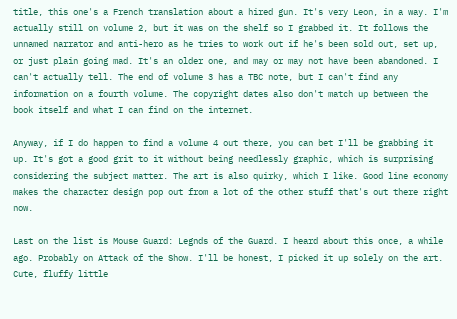title, this one's a French translation about a hired gun. It's very Leon, in a way. I'm actually still on volume 2, but it was on the shelf so I grabbed it. It follows the unnamed narrator and anti-hero as he tries to work out if he's been sold out, set up, or just plain going mad. It's an older one, and may or may not have been abandoned. I can't actually tell. The end of volume 3 has a TBC note, but I can't find any information on a fourth volume. The copyright dates also don't match up between the book itself and what I can find on the internet.

Anyway, if I do happen to find a volume 4 out there, you can bet I'll be grabbing it up. It's got a good grit to it without being needlessly graphic, which is surprising considering the subject matter. The art is also quirky, which I like. Good line economy makes the character design pop out from a lot of the other stuff that's out there right now.

Last on the list is Mouse Guard: Legnds of the Guard. I heard about this once, a while ago. Probably on Attack of the Show. I'll be honest, I picked it up solely on the art. Cute, fluffy little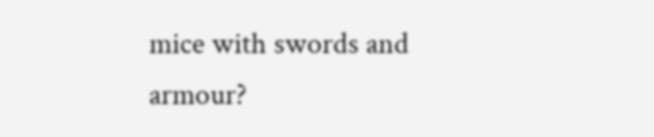mice with swords and armour?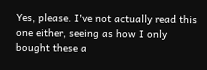Yes, please. I've not actually read this one either, seeing as how I only bought these a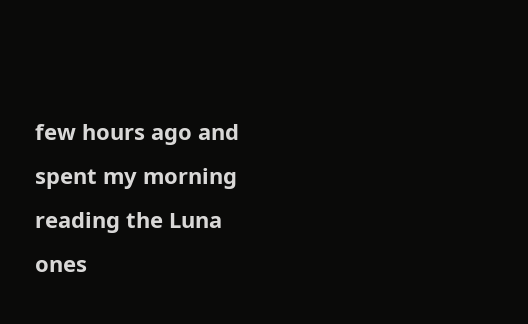few hours ago and spent my morning reading the Luna ones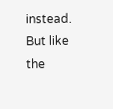instead. But like the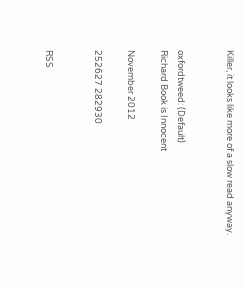Killer, it looks like more of a slow read anyway.


oxfordtweed: (Default)
Richard Book is Innocent

November 2012

252627 282930


RSS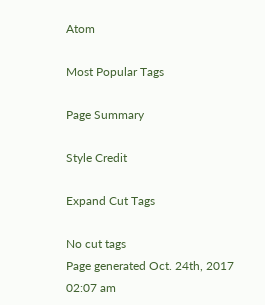Atom

Most Popular Tags

Page Summary

Style Credit

Expand Cut Tags

No cut tags
Page generated Oct. 24th, 2017 02:07 am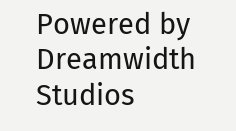Powered by Dreamwidth Studios